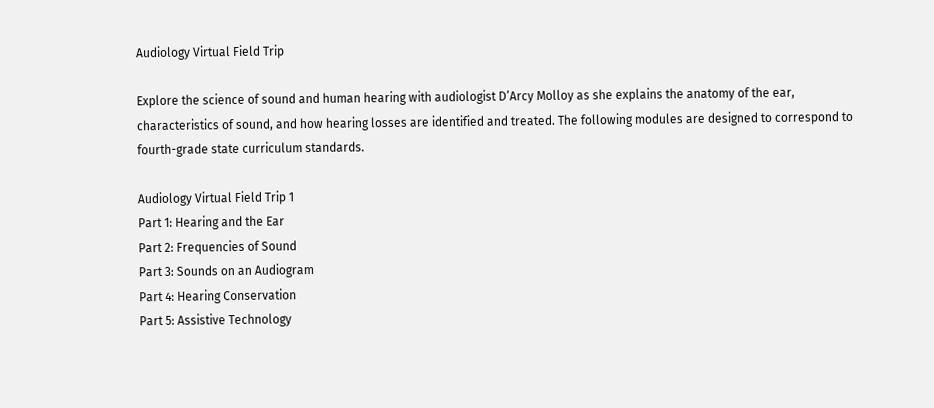Audiology Virtual Field Trip

Explore the science of sound and human hearing with audiologist D’Arcy Molloy as she explains the anatomy of the ear, characteristics of sound, and how hearing losses are identified and treated. The following modules are designed to correspond to fourth-grade state curriculum standards.

Audiology Virtual Field Trip 1
Part 1: Hearing and the Ear
Part 2: Frequencies of Sound
Part 3: Sounds on an Audiogram
Part 4: Hearing Conservation
Part 5: Assistive Technology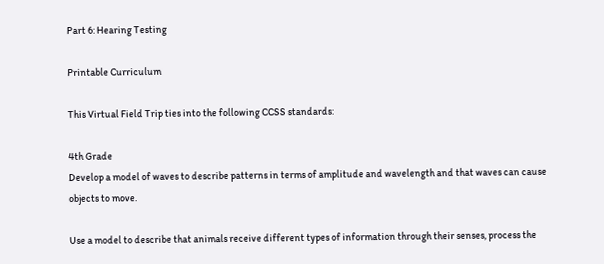Part 6: Hearing Testing

Printable Curriculum

This Virtual Field Trip ties into the following CCSS standards:

4th Grade
Develop a model of waves to describe patterns in terms of amplitude and wavelength and that waves can cause objects to move.

Use a model to describe that animals receive different types of information through their senses, process the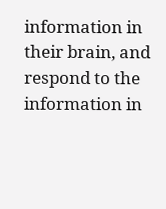information in their brain, and respond to the information in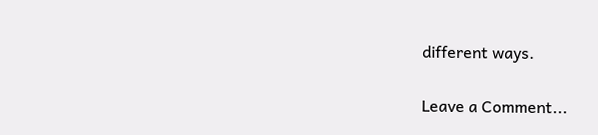different ways.

Leave a Comment...